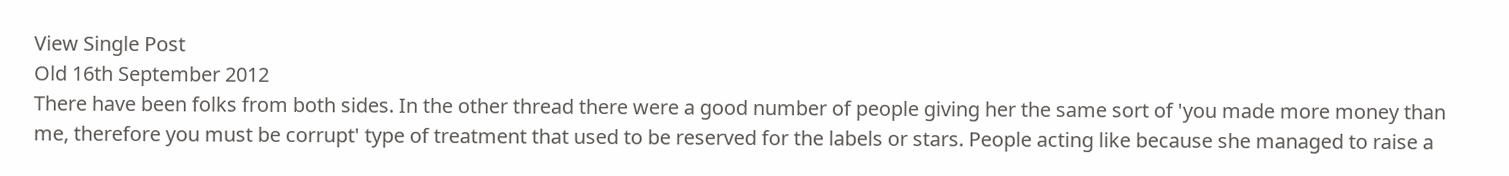View Single Post
Old 16th September 2012
There have been folks from both sides. In the other thread there were a good number of people giving her the same sort of 'you made more money than me, therefore you must be corrupt' type of treatment that used to be reserved for the labels or stars. People acting like because she managed to raise a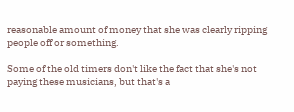reasonable amount of money that she was clearly ripping people off or something.

Some of the old timers don't like the fact that she's not paying these musicians, but that's a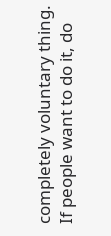completely voluntary thing. If people want to do it, do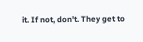it. If not, don't. They get to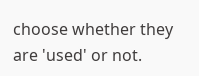choose whether they are 'used' or not.